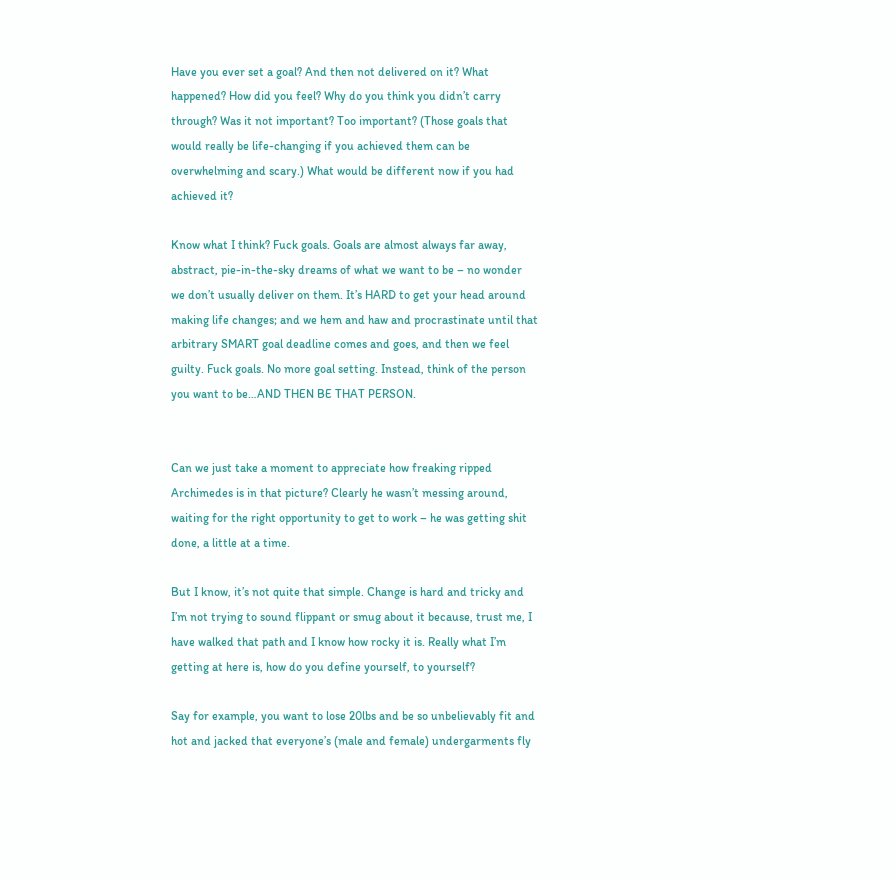Have you ever set a goal? And then not delivered on it? What happened? How did you feel? Why do you think you didn’t carry through? Was it not important? Too important? (Those goals that would really be life-changing if you achieved them can be overwhelming and scary.) What would be different now if you had achieved it?

Know what I think? Fuck goals. Goals are almost always far away, abstract, pie-in-the-sky dreams of what we want to be – no wonder we don’t usually deliver on them. It’s HARD to get your head around making life changes; and we hem and haw and procrastinate until that arbitrary SMART goal deadline comes and goes, and then we feel guilty. Fuck goals. No more goal setting. Instead, think of the person you want to be…AND THEN BE THAT PERSON.


Can we just take a moment to appreciate how freaking ripped Archimedes is in that picture? Clearly he wasn’t messing around, waiting for the right opportunity to get to work – he was getting shit done, a little at a time.

But I know, it’s not quite that simple. Change is hard and tricky and I’m not trying to sound flippant or smug about it because, trust me, I have walked that path and I know how rocky it is. Really what I’m getting at here is, how do you define yourself, to yourself?

Say for example, you want to lose 20lbs and be so unbelievably fit and hot and jacked that everyone’s (male and female) undergarments fly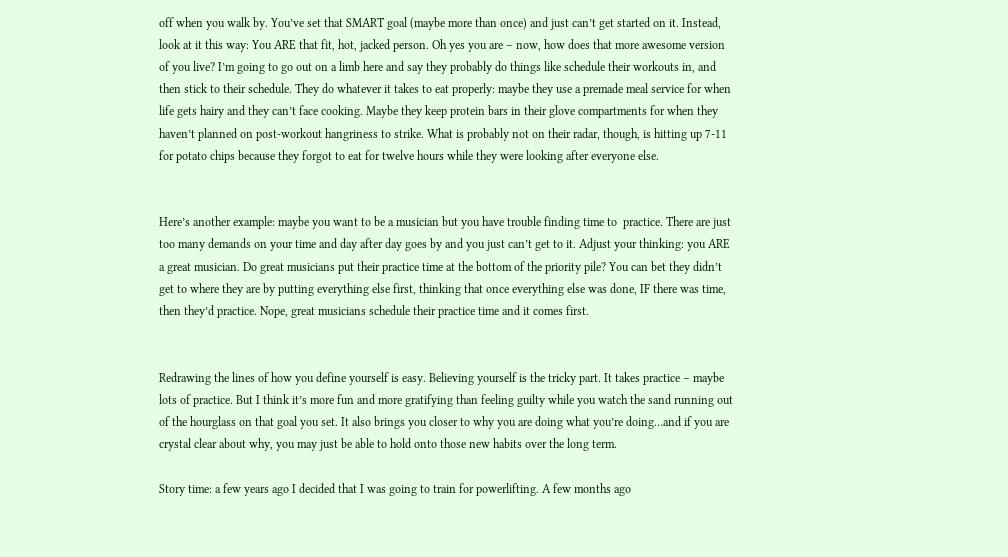off when you walk by. You’ve set that SMART goal (maybe more than once) and just can’t get started on it. Instead, look at it this way: You ARE that fit, hot, jacked person. Oh yes you are – now, how does that more awesome version of you live? I’m going to go out on a limb here and say they probably do things like schedule their workouts in, and then stick to their schedule. They do whatever it takes to eat properly: maybe they use a premade meal service for when life gets hairy and they can’t face cooking. Maybe they keep protein bars in their glove compartments for when they haven’t planned on post-workout hangriness to strike. What is probably not on their radar, though, is hitting up 7-11 for potato chips because they forgot to eat for twelve hours while they were looking after everyone else.


Here’s another example: maybe you want to be a musician but you have trouble finding time to  practice. There are just too many demands on your time and day after day goes by and you just can’t get to it. Adjust your thinking: you ARE a great musician. Do great musicians put their practice time at the bottom of the priority pile? You can bet they didn’t get to where they are by putting everything else first, thinking that once everything else was done, IF there was time, then they’d practice. Nope, great musicians schedule their practice time and it comes first.


Redrawing the lines of how you define yourself is easy. Believing yourself is the tricky part. It takes practice – maybe lots of practice. But I think it’s more fun and more gratifying than feeling guilty while you watch the sand running out of the hourglass on that goal you set. It also brings you closer to why you are doing what you’re doing…and if you are crystal clear about why, you may just be able to hold onto those new habits over the long term.

Story time: a few years ago I decided that I was going to train for powerlifting. A few months ago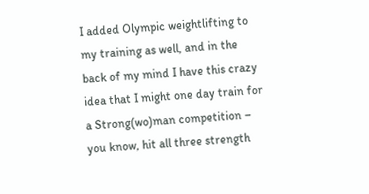I added Olympic weightlifting to my training as well, and in the back of my mind I have this crazy idea that I might one day train for a Strong(wo)man competition – you know, hit all three strength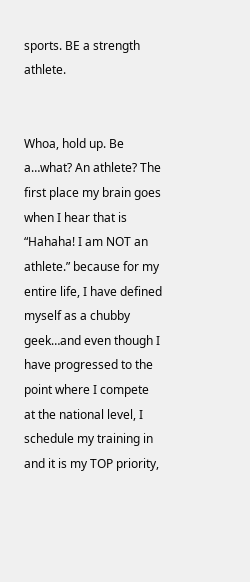sports. BE a strength athlete.


Whoa, hold up. Be a…what? An athlete? The first place my brain goes when I hear that is “Hahaha! I am NOT an athlete.” because for my entire life, I have defined myself as a chubby geek…and even though I have progressed to the point where I compete at the national level, I schedule my training in and it is my TOP priority,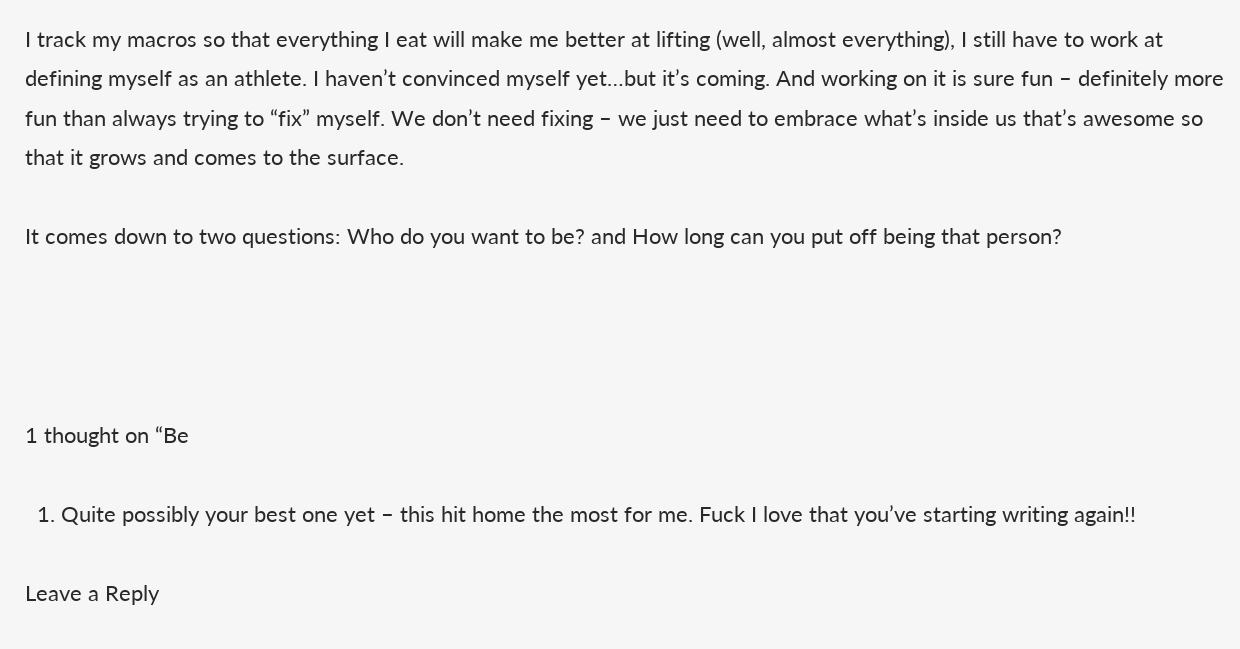I track my macros so that everything I eat will make me better at lifting (well, almost everything), I still have to work at defining myself as an athlete. I haven’t convinced myself yet…but it’s coming. And working on it is sure fun – definitely more fun than always trying to “fix” myself. We don’t need fixing – we just need to embrace what’s inside us that’s awesome so that it grows and comes to the surface.

It comes down to two questions: Who do you want to be? and How long can you put off being that person?




1 thought on “Be

  1. Quite possibly your best one yet – this hit home the most for me. Fuck I love that you’ve starting writing again!!

Leave a Reply